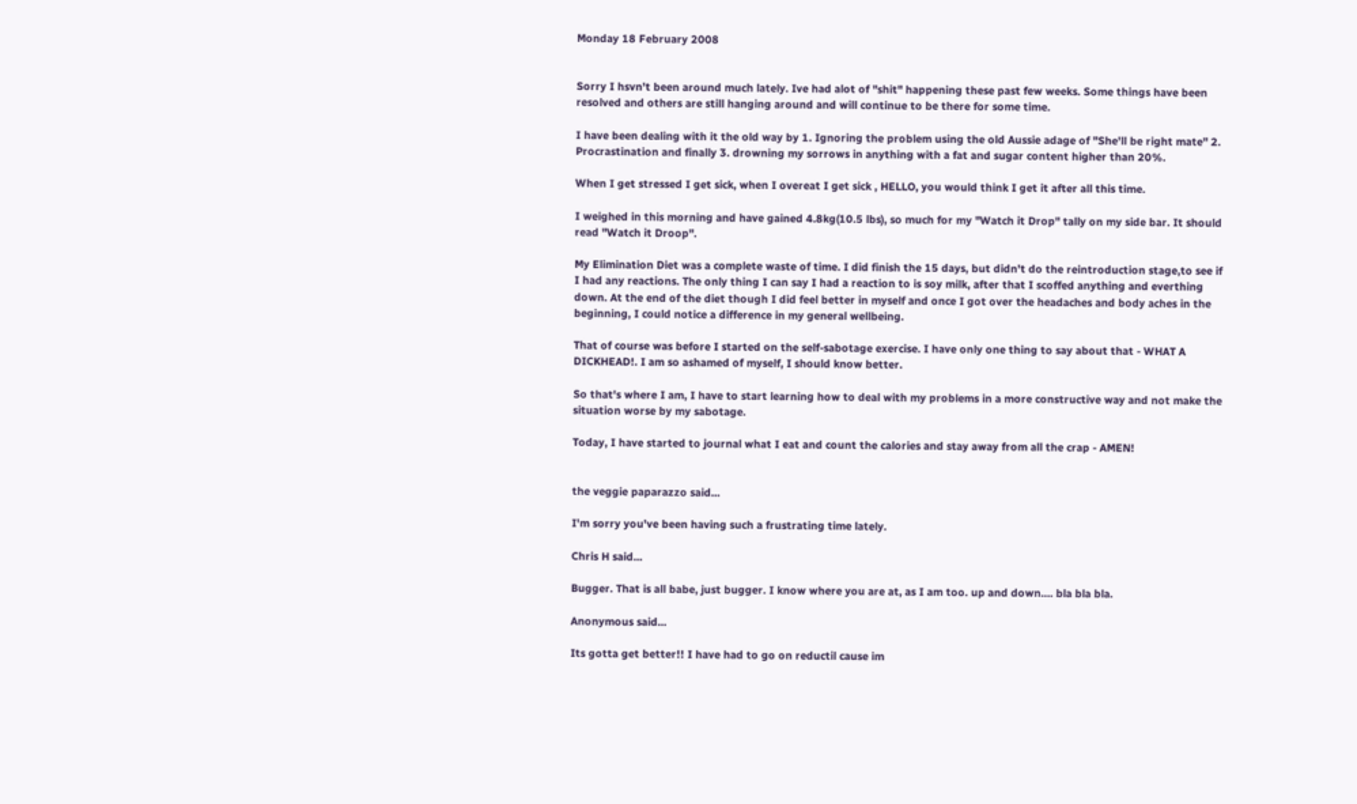Monday 18 February 2008


Sorry I hsvn't been around much lately. Ive had alot of "shit" happening these past few weeks. Some things have been resolved and others are still hanging around and will continue to be there for some time.

I have been dealing with it the old way by 1. Ignoring the problem using the old Aussie adage of "She'll be right mate" 2. Procrastination and finally 3. drowning my sorrows in anything with a fat and sugar content higher than 20%.

When I get stressed I get sick, when I overeat I get sick , HELLO, you would think I get it after all this time.

I weighed in this morning and have gained 4.8kg(10.5 lbs), so much for my "Watch it Drop" tally on my side bar. It should read "Watch it Droop".

My Elimination Diet was a complete waste of time. I did finish the 15 days, but didn't do the reintroduction stage,to see if I had any reactions. The only thing I can say I had a reaction to is soy milk, after that I scoffed anything and everthing down. At the end of the diet though I did feel better in myself and once I got over the headaches and body aches in the beginning, I could notice a difference in my general wellbeing.

That of course was before I started on the self-sabotage exercise. I have only one thing to say about that - WHAT A DICKHEAD!. I am so ashamed of myself, I should know better.

So that's where I am, I have to start learning how to deal with my problems in a more constructive way and not make the situation worse by my sabotage.

Today, I have started to journal what I eat and count the calories and stay away from all the crap - AMEN!


the veggie paparazzo said...

I'm sorry you've been having such a frustrating time lately.

Chris H said...

Bugger. That is all babe, just bugger. I know where you are at, as I am too. up and down.... bla bla bla.

Anonymous said...

Its gotta get better!! I have had to go on reductil cause im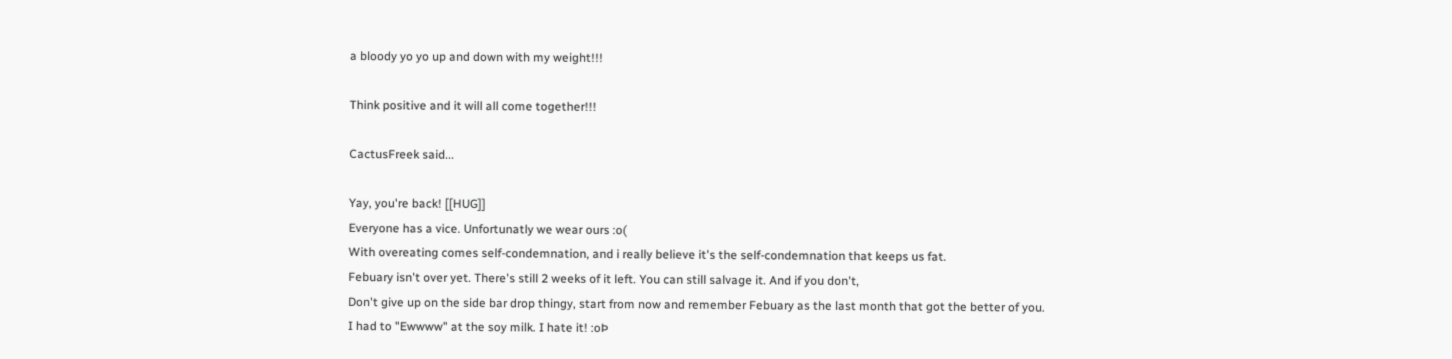a bloody yo yo up and down with my weight!!!

Think positive and it will all come together!!!

CactusFreek said...

Yay, you're back! [[HUG]]
Everyone has a vice. Unfortunatly we wear ours :o(
With overeating comes self-condemnation, and i really believe it's the self-condemnation that keeps us fat.
Febuary isn't over yet. There's still 2 weeks of it left. You can still salvage it. And if you don't,
Don't give up on the side bar drop thingy, start from now and remember Febuary as the last month that got the better of you.
I had to "Ewwww" at the soy milk. I hate it! :oÞ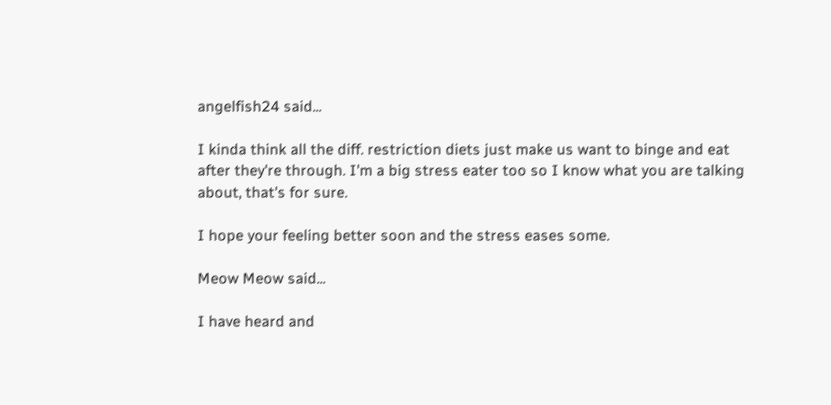angelfish24 said...

I kinda think all the diff. restriction diets just make us want to binge and eat after they're through. I'm a big stress eater too so I know what you are talking about, that's for sure.

I hope your feeling better soon and the stress eases some.

Meow Meow said...

I have heard and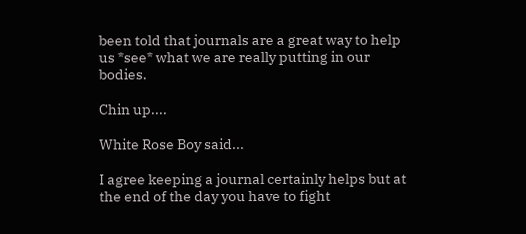been told that journals are a great way to help us *see* what we are really putting in our bodies.

Chin up....

White Rose Boy said...

I agree keeping a journal certainly helps but at the end of the day you have to fight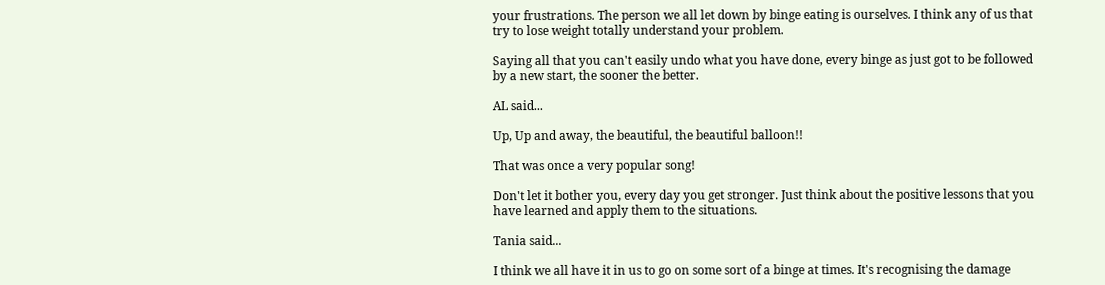your frustrations. The person we all let down by binge eating is ourselves. I think any of us that try to lose weight totally understand your problem.

Saying all that you can't easily undo what you have done, every binge as just got to be followed by a new start, the sooner the better.

AL said...

Up, Up and away, the beautiful, the beautiful balloon!!

That was once a very popular song!

Don't let it bother you, every day you get stronger. Just think about the positive lessons that you have learned and apply them to the situations.

Tania said...

I think we all have it in us to go on some sort of a binge at times. It's recognising the damage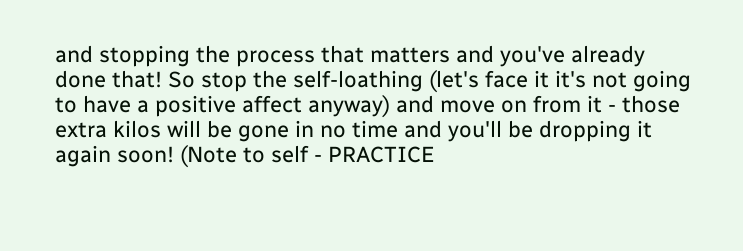and stopping the process that matters and you've already done that! So stop the self-loathing (let's face it it's not going to have a positive affect anyway) and move on from it - those extra kilos will be gone in no time and you'll be dropping it again soon! (Note to self - PRACTICE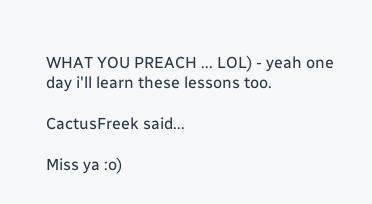WHAT YOU PREACH ... LOL) - yeah one day i'll learn these lessons too.

CactusFreek said...

Miss ya :o)